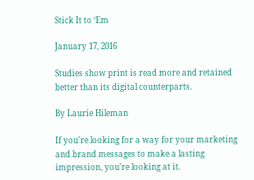Stick It to ‘Em

January 17, 2016

Studies show print is read more and retained better than its digital counterparts.

By Laurie Hileman

If you’re looking for a way for your marketing and brand messages to make a lasting impression, you’re looking at it.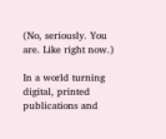(No, seriously. You are. Like right now.)

In a world turning digital, printed publications and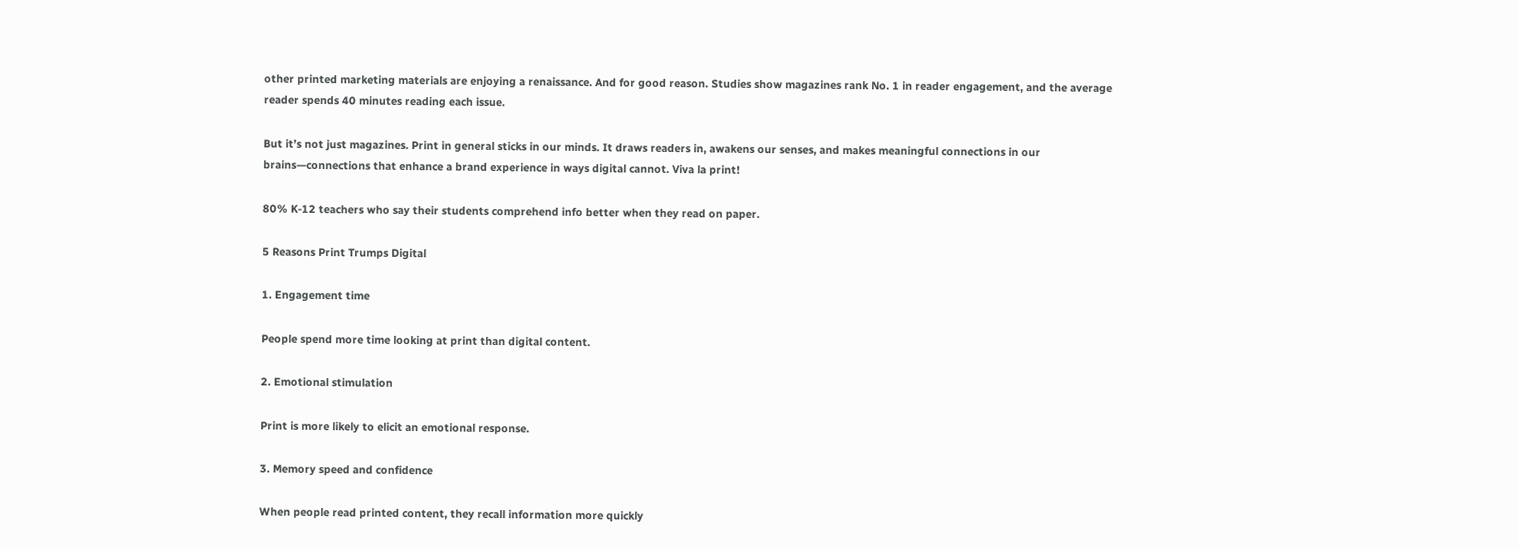other printed marketing materials are enjoying a renaissance. And for good reason. Studies show magazines rank No. 1 in reader engagement, and the average reader spends 40 minutes reading each issue.

But it’s not just magazines. Print in general sticks in our minds. It draws readers in, awakens our senses, and makes meaningful connections in our brains—connections that enhance a brand experience in ways digital cannot. Viva la print!

80% K-12 teachers who say their students comprehend info better when they read on paper.

5 Reasons Print Trumps Digital

1. Engagement time

People spend more time looking at print than digital content.

2. Emotional stimulation

Print is more likely to elicit an emotional response.

3. Memory speed and confidence

When people read printed content, they recall information more quickly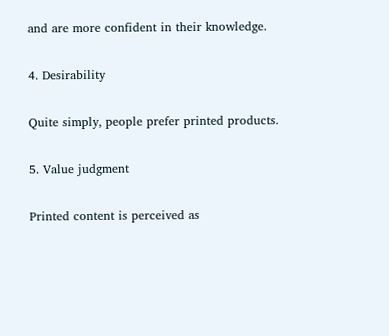and are more confident in their knowledge.

4. Desirability

Quite simply, people prefer printed products.

5. Value judgment

Printed content is perceived as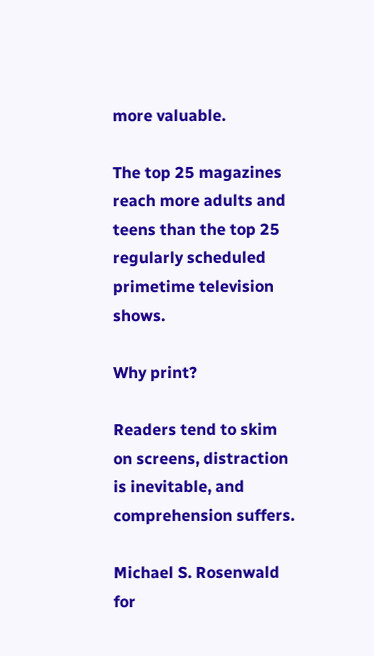more valuable.

The top 25 magazines reach more adults and teens than the top 25 regularly scheduled primetime television shows.

Why print?

Readers tend to skim on screens, distraction is inevitable, and comprehension suffers.

Michael S. Rosenwald for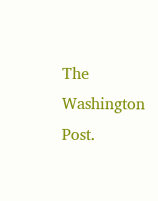The Washington Post.